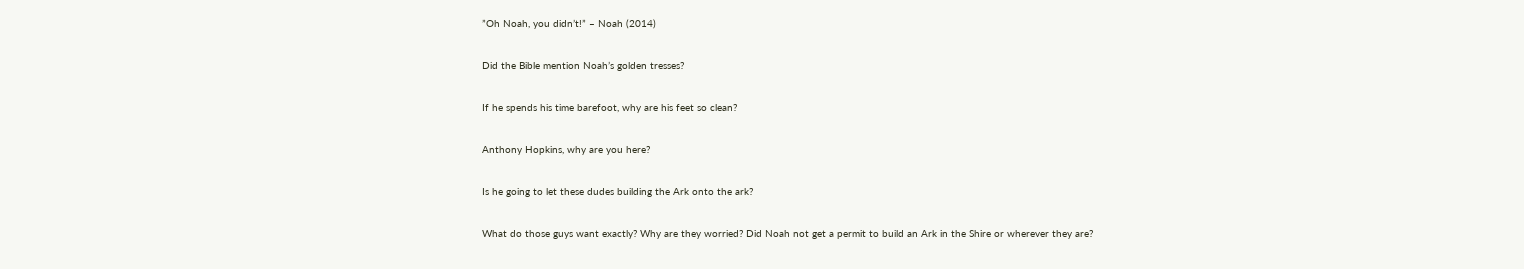”Oh Noah, you didn’t!” – Noah (2014)

Did the Bible mention Noah’s golden tresses?

If he spends his time barefoot, why are his feet so clean?

Anthony Hopkins, why are you here?

Is he going to let these dudes building the Ark onto the ark?

What do those guys want exactly? Why are they worried? Did Noah not get a permit to build an Ark in the Shire or wherever they are?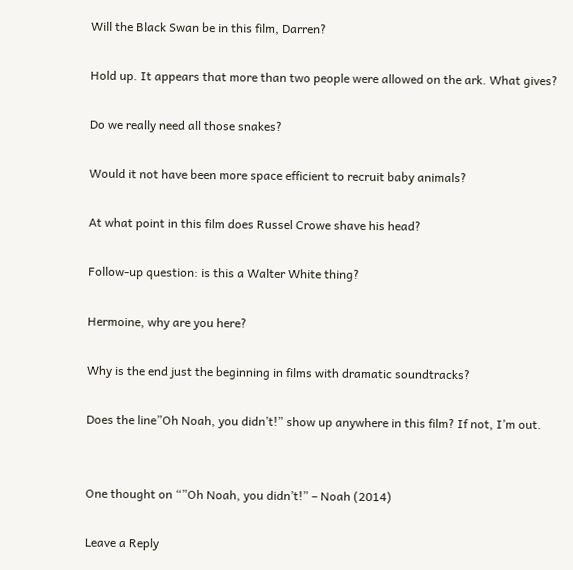Will the Black Swan be in this film, Darren?

Hold up. It appears that more than two people were allowed on the ark. What gives?

Do we really need all those snakes?

Would it not have been more space efficient to recruit baby animals?

At what point in this film does Russel Crowe shave his head?

Follow-up question: is this a Walter White thing?

Hermoine, why are you here?

Why is the end just the beginning in films with dramatic soundtracks?

Does the line”Oh Noah, you didn’t!” show up anywhere in this film? If not, I’m out.


One thought on “”Oh Noah, you didn’t!” – Noah (2014)

Leave a Reply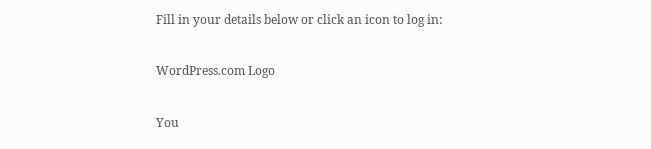Fill in your details below or click an icon to log in:

WordPress.com Logo

You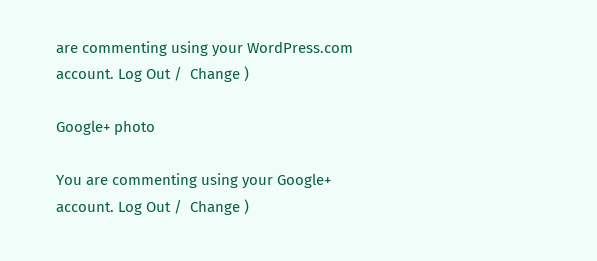are commenting using your WordPress.com account. Log Out /  Change )

Google+ photo

You are commenting using your Google+ account. Log Out /  Change )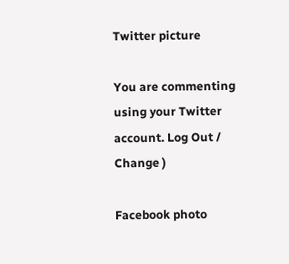Twitter picture

You are commenting using your Twitter account. Log Out /  Change )

Facebook photo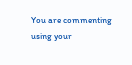You are commenting using your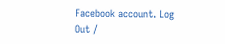Facebook account. Log Out /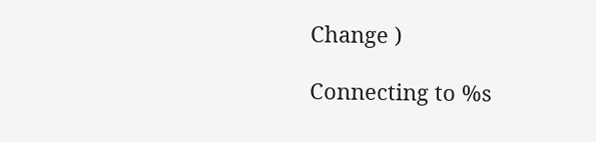Change )

Connecting to %s